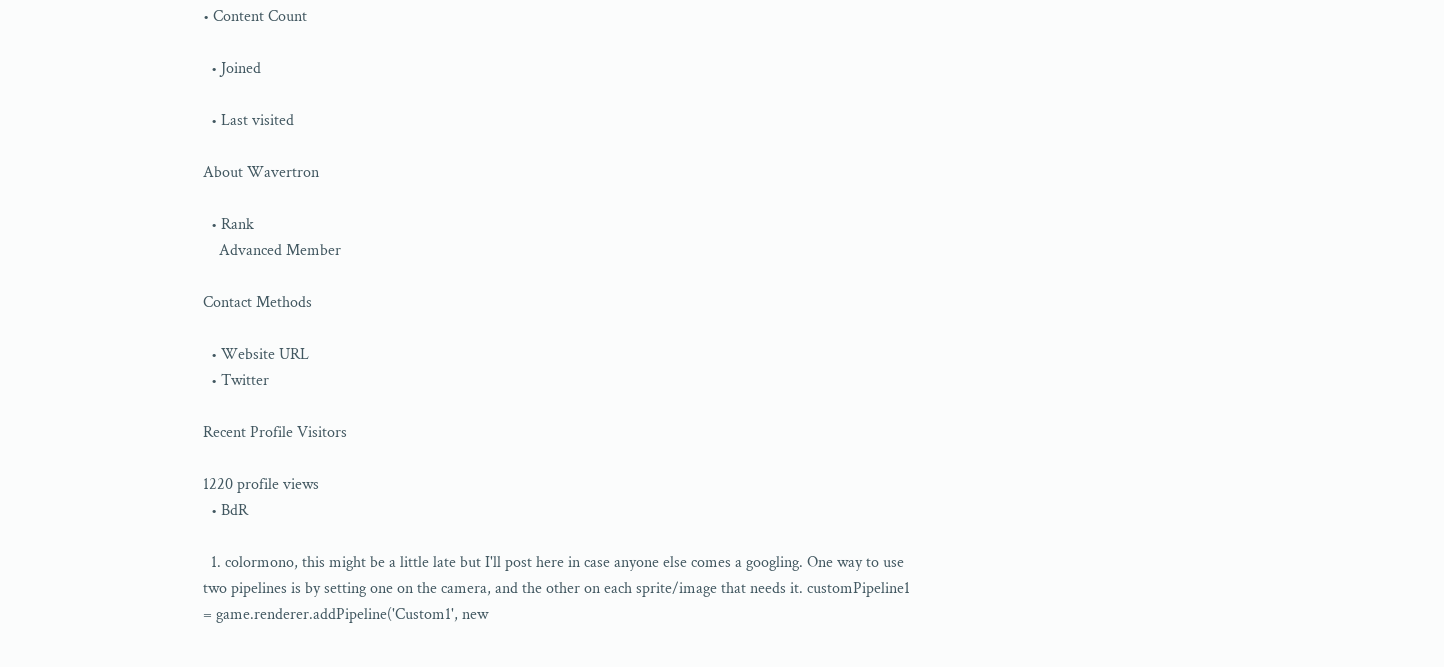• Content Count

  • Joined

  • Last visited

About Wavertron

  • Rank
    Advanced Member

Contact Methods

  • Website URL
  • Twitter

Recent Profile Visitors

1220 profile views
  • BdR

  1. colormono, this might be a little late but I'll post here in case anyone else comes a googling. One way to use two pipelines is by setting one on the camera, and the other on each sprite/image that needs it. customPipeline1 = game.renderer.addPipeline('Custom1', new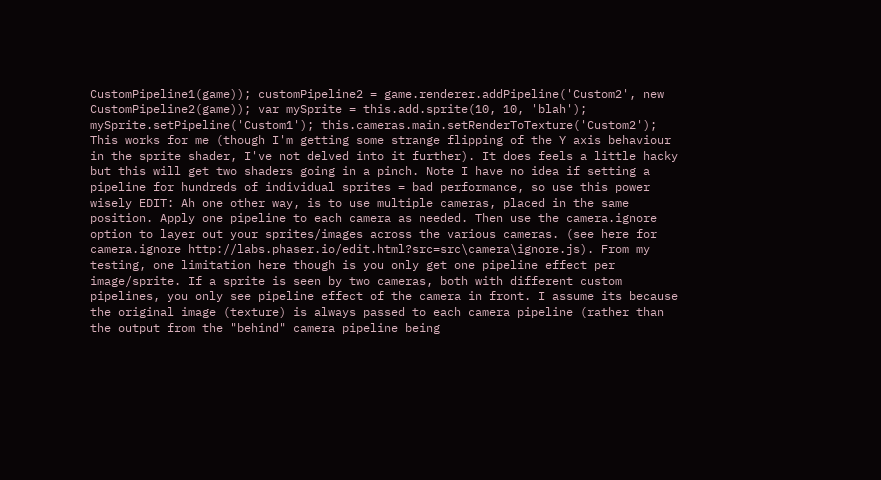CustomPipeline1(game)); customPipeline2 = game.renderer.addPipeline('Custom2', new CustomPipeline2(game)); var mySprite = this.add.sprite(10, 10, 'blah'); mySprite.setPipeline('Custom1'); this.cameras.main.setRenderToTexture('Custom2'); This works for me (though I'm getting some strange flipping of the Y axis behaviour in the sprite shader, I've not delved into it further). It does feels a little hacky but this will get two shaders going in a pinch. Note I have no idea if setting a pipeline for hundreds of individual sprites = bad performance, so use this power wisely EDIT: Ah one other way, is to use multiple cameras, placed in the same position. Apply one pipeline to each camera as needed. Then use the camera.ignore option to layer out your sprites/images across the various cameras. (see here for camera.ignore http://labs.phaser.io/edit.html?src=src\camera\ignore.js). From my testing, one limitation here though is you only get one pipeline effect per image/sprite. If a sprite is seen by two cameras, both with different custom pipelines, you only see pipeline effect of the camera in front. I assume its because the original image (texture) is always passed to each camera pipeline (rather than the output from the "behind" camera pipeline being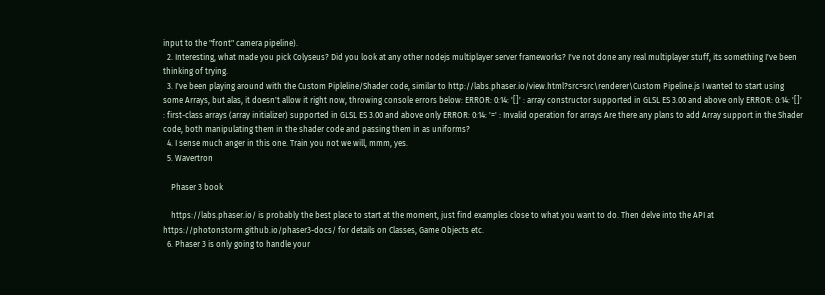input to the "front" camera pipeline).
  2. Interesting, what made you pick Colyseus? Did you look at any other nodejs multiplayer server frameworks? I've not done any real multiplayer stuff, its something I've been thinking of trying.
  3. I've been playing around with the Custom Pipleline/Shader code, similar to http://labs.phaser.io/view.html?src=src\renderer\Custom Pipeline.js I wanted to start using some Arrays, but alas, it doesn't allow it right now, throwing console errors below: ERROR: 0:14: '[]' : array constructor supported in GLSL ES 3.00 and above only ERROR: 0:14: '[]' : first-class arrays (array initializer) supported in GLSL ES 3.00 and above only ERROR: 0:14: '=' : Invalid operation for arrays Are there any plans to add Array support in the Shader code, both manipulating them in the shader code and passing them in as uniforms?
  4. I sense much anger in this one. Train you not we will, mmm, yes.
  5. Wavertron

    Phaser 3 book

    https://labs.phaser.io/ is probably the best place to start at the moment, just find examples close to what you want to do. Then delve into the API at https://photonstorm.github.io/phaser3-docs/ for details on Classes, Game Objects etc.
  6. Phaser 3 is only going to handle your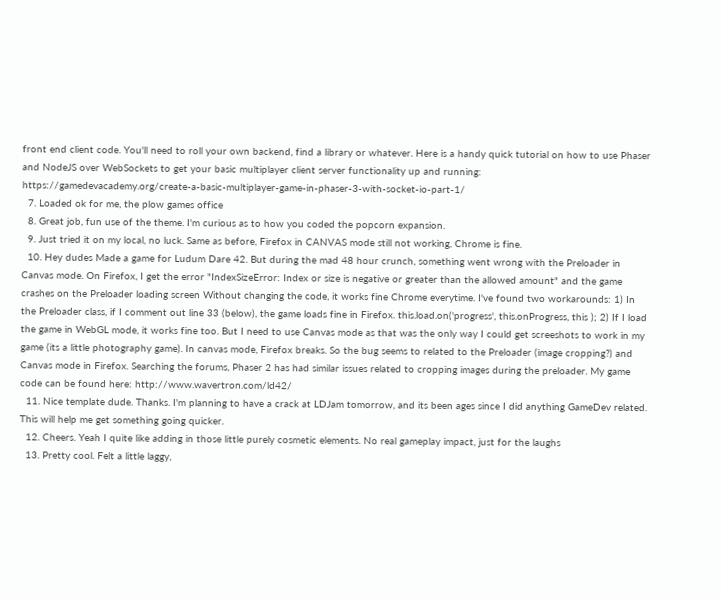front end client code. You'll need to roll your own backend, find a library or whatever. Here is a handy quick tutorial on how to use Phaser and NodeJS over WebSockets to get your basic multiplayer client server functionality up and running: https://gamedevacademy.org/create-a-basic-multiplayer-game-in-phaser-3-with-socket-io-part-1/
  7. Loaded ok for me, the plow games office
  8. Great job, fun use of the theme. I'm curious as to how you coded the popcorn expansion.
  9. Just tried it on my local, no luck. Same as before, Firefox in CANVAS mode still not working, Chrome is fine.
  10. Hey dudes Made a game for Ludum Dare 42. But during the mad 48 hour crunch, something went wrong with the Preloader in Canvas mode. On Firefox, I get the error "IndexSizeError: Index or size is negative or greater than the allowed amount" and the game crashes on the Preloader loading screen Without changing the code, it works fine Chrome everytime. I've found two workarounds: 1) In the Preloader class, if I comment out line 33 (below), the game loads fine in Firefox. this.load.on('progress', this.onProgress, this ); 2) If I load the game in WebGL mode, it works fine too. But I need to use Canvas mode as that was the only way I could get screeshots to work in my game (its a little photography game). In canvas mode, Firefox breaks. So the bug seems to related to the Preloader (image cropping?) and Canvas mode in Firefox. Searching the forums, Phaser 2 has had similar issues related to cropping images during the preloader. My game code can be found here: http://www.wavertron.com/ld42/
  11. Nice template dude. Thanks. I'm planning to have a crack at LDJam tomorrow, and its been ages since I did anything GameDev related. This will help me get something going quicker.
  12. Cheers. Yeah I quite like adding in those little purely cosmetic elements. No real gameplay impact, just for the laughs
  13. Pretty cool. Felt a little laggy,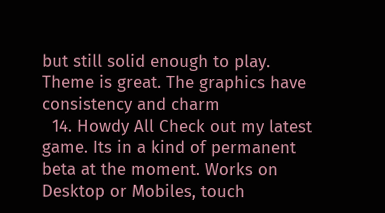but still solid enough to play. Theme is great. The graphics have consistency and charm
  14. Howdy All Check out my latest game. Its in a kind of permanent beta at the moment. Works on Desktop or Mobiles, touch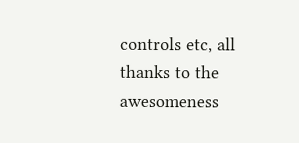controls etc, all thanks to the awesomeness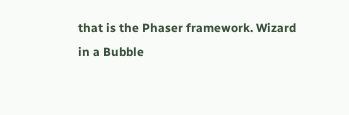that is the Phaser framework. Wizard in a Bubble